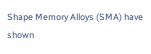Shape Memory Alloys (SMA) have shown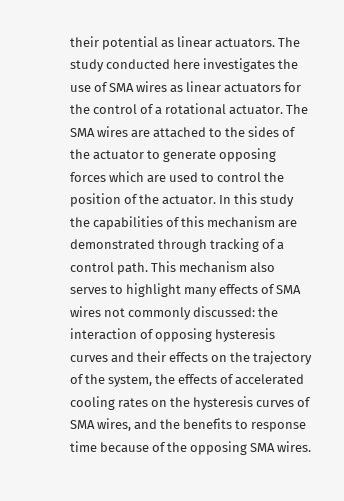their potential as linear actuators. The study conducted here investigates the use of SMA wires as linear actuators for the control of a rotational actuator. The SMA wires are attached to the sides of the actuator to generate opposing forces which are used to control the position of the actuator. In this study the capabilities of this mechanism are demonstrated through tracking of a control path. This mechanism also serves to highlight many effects of SMA wires not commonly discussed: the interaction of opposing hysteresis curves and their effects on the trajectory of the system, the effects of accelerated cooling rates on the hysteresis curves of SMA wires, and the benefits to response time because of the opposing SMA wires.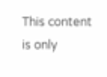This content is only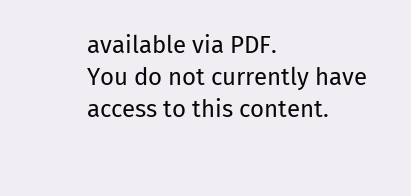available via PDF.
You do not currently have access to this content.